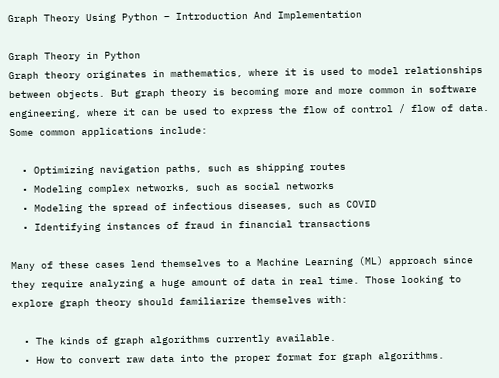Graph Theory Using Python – Introduction And Implementation

Graph Theory in Python
Graph theory originates in mathematics, where it is used to model relationships between objects. But graph theory is becoming more and more common in software engineering, where it can be used to express the flow of control / flow of data. Some common applications include:

  • Optimizing navigation paths, such as shipping routes
  • Modeling complex networks, such as social networks
  • Modeling the spread of infectious diseases, such as COVID
  • Identifying instances of fraud in financial transactions

Many of these cases lend themselves to a Machine Learning (ML) approach since they require analyzing a huge amount of data in real time. Those looking to explore graph theory should familiarize themselves with:

  • The kinds of graph algorithms currently available.
  • How to convert raw data into the proper format for graph algorithms.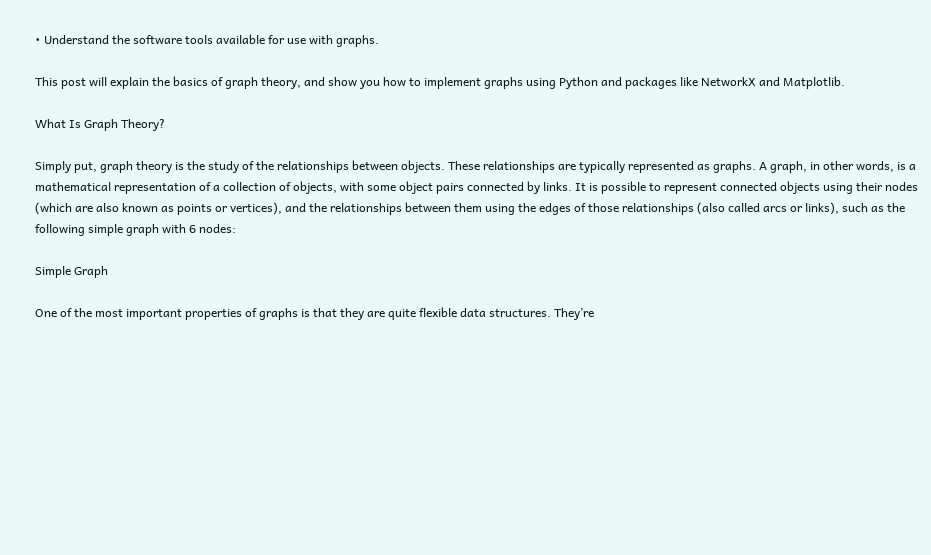• Understand the software tools available for use with graphs.

This post will explain the basics of graph theory, and show you how to implement graphs using Python and packages like NetworkX and Matplotlib.

What Is Graph Theory?

Simply put, graph theory is the study of the relationships between objects. These relationships are typically represented as graphs. A graph, in other words, is a mathematical representation of a collection of objects, with some object pairs connected by links. It is possible to represent connected objects using their nodes (which are also known as points or vertices), and the relationships between them using the edges of those relationships (also called arcs or links), such as the following simple graph with 6 nodes:

Simple Graph

One of the most important properties of graphs is that they are quite flexible data structures. They’re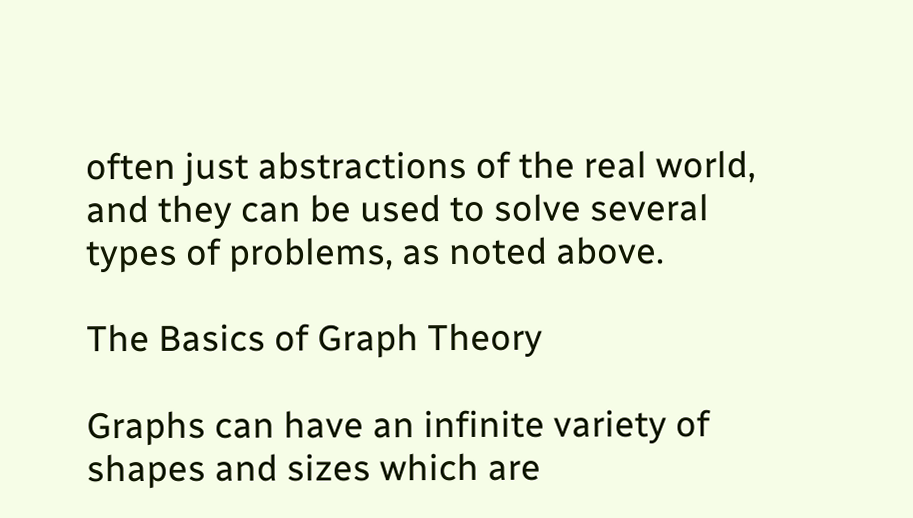often just abstractions of the real world, and they can be used to solve several types of problems, as noted above.

The Basics of Graph Theory

Graphs can have an infinite variety of shapes and sizes which are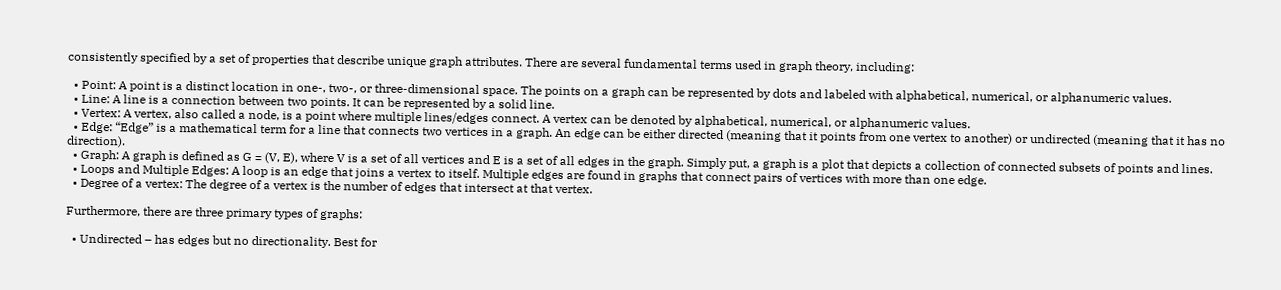consistently specified by a set of properties that describe unique graph attributes. There are several fundamental terms used in graph theory, including:

  • Point: A point is a distinct location in one-, two-, or three-dimensional space. The points on a graph can be represented by dots and labeled with alphabetical, numerical, or alphanumeric values.
  • Line: A line is a connection between two points. It can be represented by a solid line.
  • Vertex: A vertex, also called a node, is a point where multiple lines/edges connect. A vertex can be denoted by alphabetical, numerical, or alphanumeric values.
  • Edge: “Edge” is a mathematical term for a line that connects two vertices in a graph. An edge can be either directed (meaning that it points from one vertex to another) or undirected (meaning that it has no direction).
  • Graph: A graph is defined as G = (V, E), where V is a set of all vertices and E is a set of all edges in the graph. Simply put, a graph is a plot that depicts a collection of connected subsets of points and lines.
  • Loops and Multiple Edges: A loop is an edge that joins a vertex to itself. Multiple edges are found in graphs that connect pairs of vertices with more than one edge.
  • Degree of a vertex: The degree of a vertex is the number of edges that intersect at that vertex.

Furthermore, there are three primary types of graphs:

  • Undirected – has edges but no directionality. Best for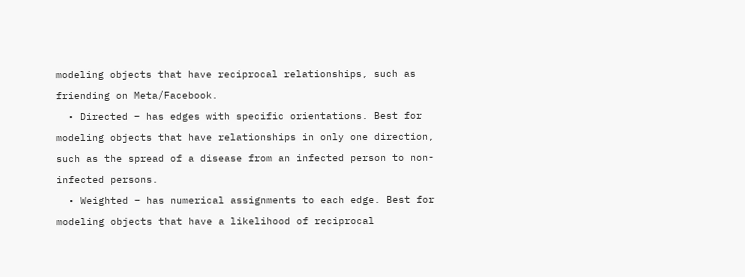modeling objects that have reciprocal relationships, such as friending on Meta/Facebook.
  • Directed – has edges with specific orientations. Best for modeling objects that have relationships in only one direction, such as the spread of a disease from an infected person to non-infected persons.
  • Weighted – has numerical assignments to each edge. Best for modeling objects that have a likelihood of reciprocal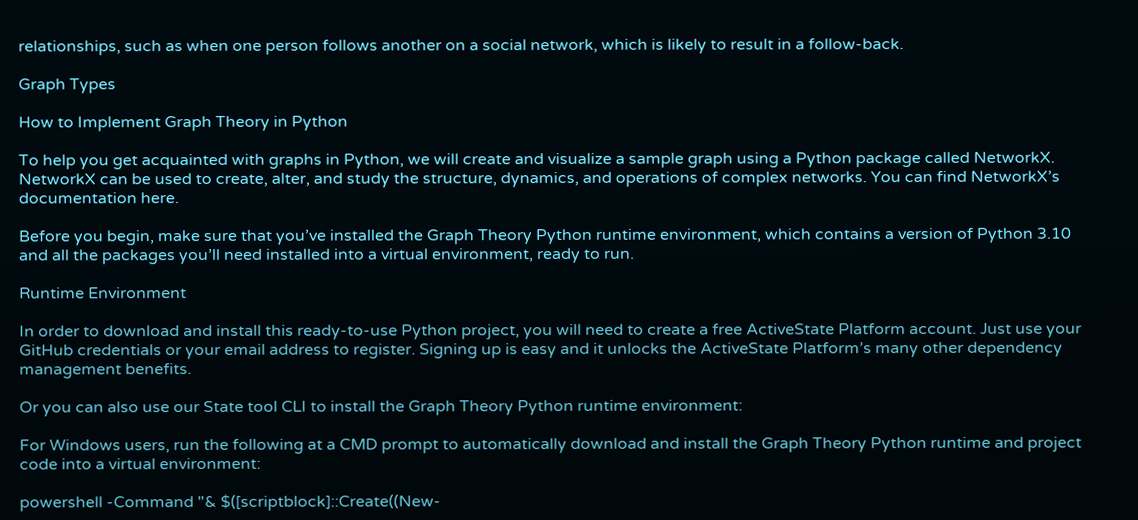relationships, such as when one person follows another on a social network, which is likely to result in a follow-back.

Graph Types

How to Implement Graph Theory in Python

To help you get acquainted with graphs in Python, we will create and visualize a sample graph using a Python package called NetworkX. NetworkX can be used to create, alter, and study the structure, dynamics, and operations of complex networks. You can find NetworkX’s documentation here.

Before you begin, make sure that you’ve installed the Graph Theory Python runtime environment, which contains a version of Python 3.10 and all the packages you’ll need installed into a virtual environment, ready to run.

Runtime Environment

In order to download and install this ready-to-use Python project, you will need to create a free ActiveState Platform account. Just use your GitHub credentials or your email address to register. Signing up is easy and it unlocks the ActiveState Platform’s many other dependency management benefits.

Or you can also use our State tool CLI to install the Graph Theory Python runtime environment:

For Windows users, run the following at a CMD prompt to automatically download and install the Graph Theory Python runtime and project code into a virtual environment:

powershell -Command "& $([scriptblock]::Create((New-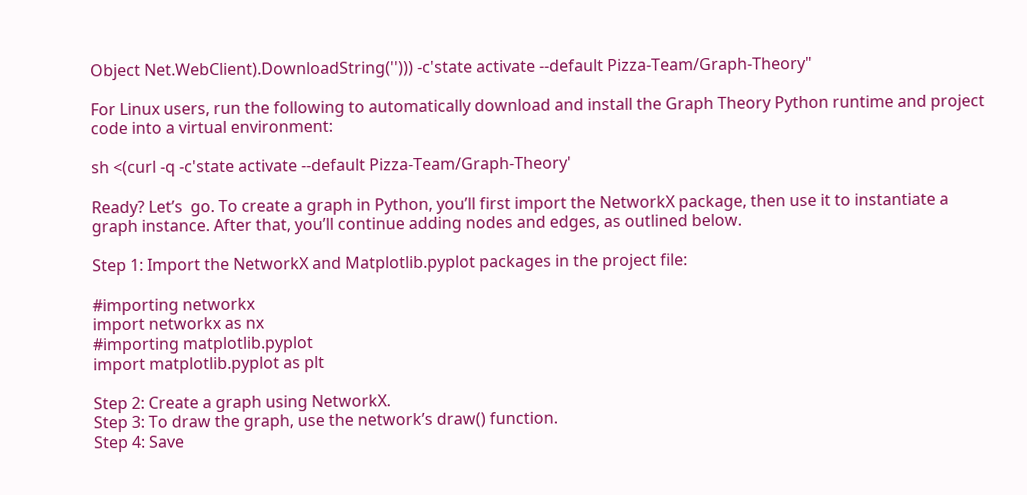Object Net.WebClient).DownloadString(''))) -c'state activate --default Pizza-Team/Graph-Theory"

For Linux users, run the following to automatically download and install the Graph Theory Python runtime and project code into a virtual environment:

sh <(curl -q -c'state activate --default Pizza-Team/Graph-Theory'

Ready? Let’s  go. To create a graph in Python, you’ll first import the NetworkX package, then use it to instantiate a graph instance. After that, you’ll continue adding nodes and edges, as outlined below.

Step 1: Import the NetworkX and Matplotlib.pyplot packages in the project file:

#importing networkx
import networkx as nx
#importing matplotlib.pyplot
import matplotlib.pyplot as plt

Step 2: Create a graph using NetworkX.
Step 3: To draw the graph, use the network’s draw() function.
Step 4: Save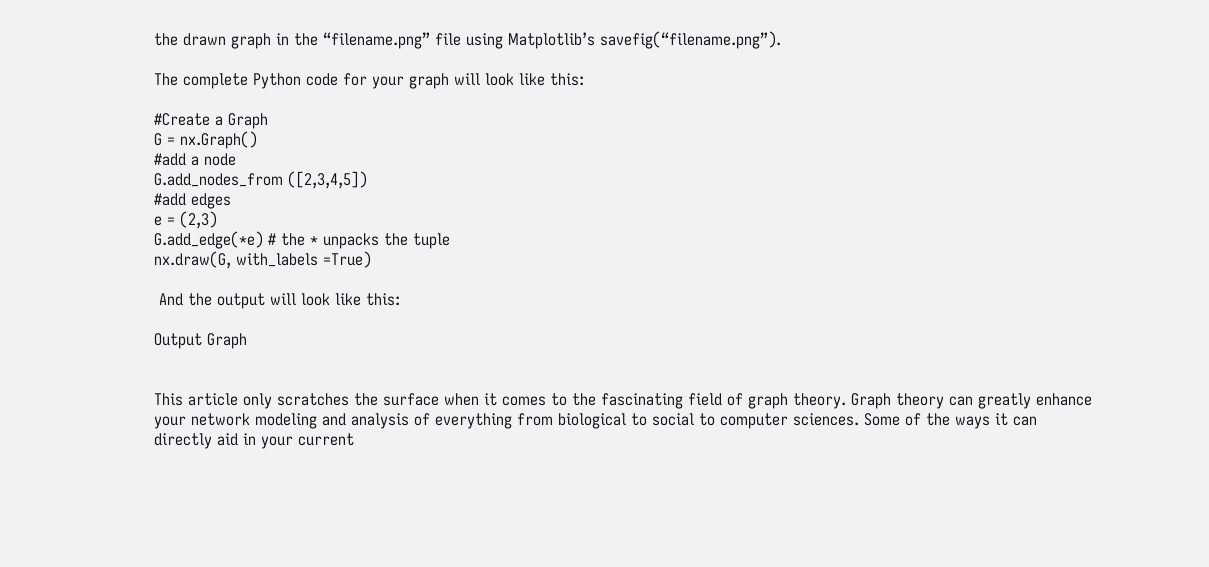the drawn graph in the “filename.png” file using Matplotlib’s savefig(“filename.png”).

The complete Python code for your graph will look like this:

#Create a Graph
G = nx.Graph()
#add a node
G.add_nodes_from ([2,3,4,5])
#add edges
e = (2,3)
G.add_edge(*e) # the * unpacks the tuple
nx.draw(G, with_labels =True)

 And the output will look like this:

Output Graph


This article only scratches the surface when it comes to the fascinating field of graph theory. Graph theory can greatly enhance your network modeling and analysis of everything from biological to social to computer sciences. Some of the ways it can directly aid in your current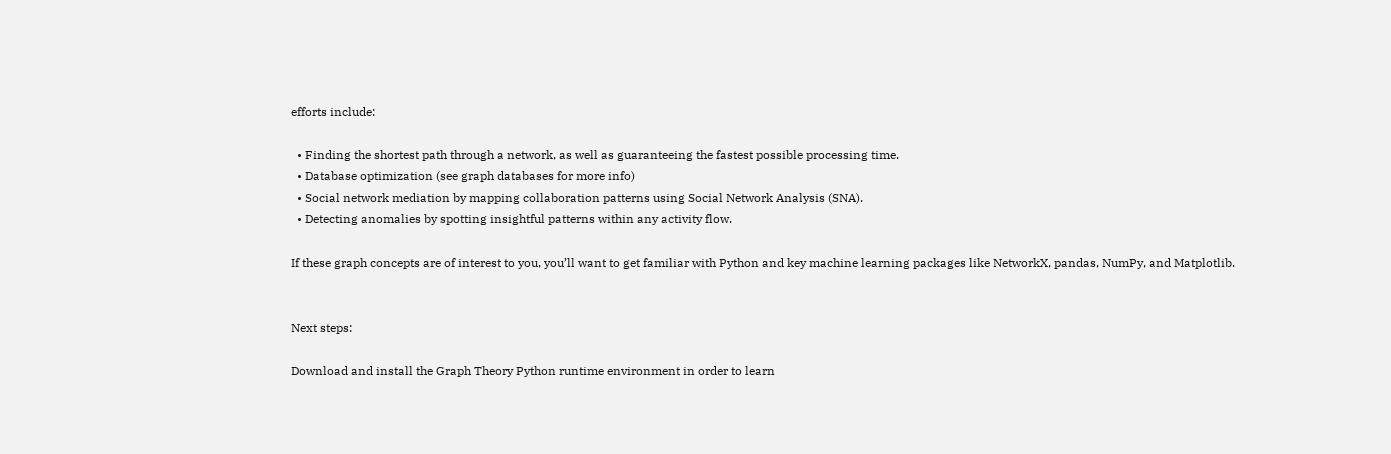efforts include:

  • Finding the shortest path through a network, as well as guaranteeing the fastest possible processing time.
  • Database optimization (see graph databases for more info)
  • Social network mediation by mapping collaboration patterns using Social Network Analysis (SNA).
  • Detecting anomalies by spotting insightful patterns within any activity flow.

If these graph concepts are of interest to you, you’ll want to get familiar with Python and key machine learning packages like NetworkX, pandas, NumPy, and Matplotlib.


Next steps:

Download and install the Graph Theory Python runtime environment in order to learn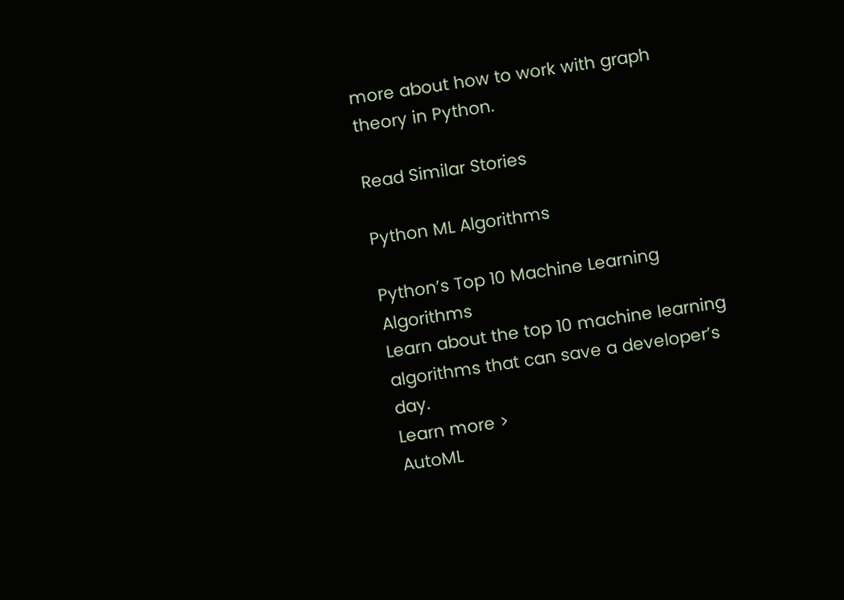more about how to work with graph theory in Python.

Read Similar Stories

Python ML Algorithms

Python’s Top 10 Machine Learning Algorithms
Learn about the top 10 machine learning algorithms that can save a developer’s day.
Learn more >
AutoML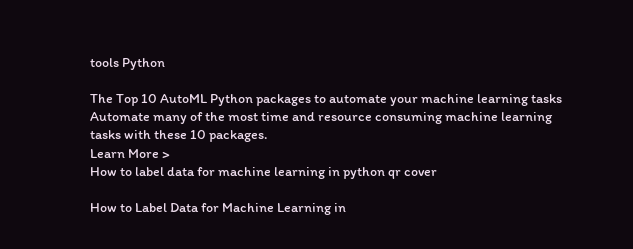tools Python

The Top 10 AutoML Python packages to automate your machine learning tasks
Automate many of the most time and resource consuming machine learning tasks with these 10 packages.
Learn More >
How to label data for machine learning in python qr cover

How to Label Data for Machine Learning in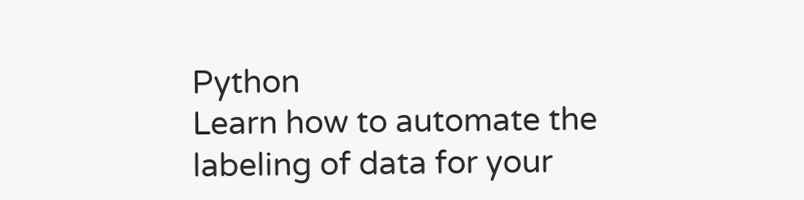Python
Learn how to automate the labeling of data for your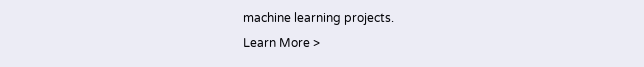machine learning projects.
Learn More >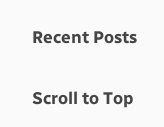Recent Posts

Scroll to Top